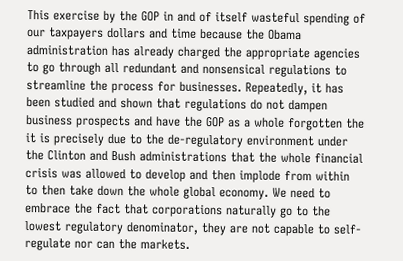This exercise by the GOP in and of itself wasteful spending of our taxpayers dollars and time because the Obama administration has already charged the appropriate agencies to go through all redundant and nonsensical regulations to streamline the process for businesses. Repeatedly, it has been studied and shown that regulations do not dampen business prospects and have the GOP as a whole forgotten the it is precisely due to the de-regulatory environment under the Clinton and Bush administrations that the whole financial crisis was allowed to develop and then implode from within to then take down the whole global economy. We need to embrace the fact that corporations naturally go to the lowest regulatory denominator, they are not capable to self-regulate nor can the markets.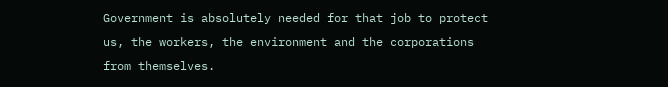Government is absolutely needed for that job to protect us, the workers, the environment and the corporations from themselves.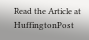Read the Article at HuffingtonPost